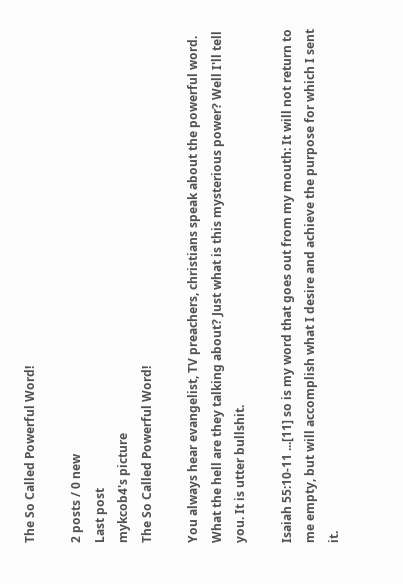The So Called Powerful Word!

2 posts / 0 new
Last post
mykcob4's picture
The So Called Powerful Word!

You always hear evangelist, TV preachers, christians speak about the powerful word. What the hell are they talking about? Just what is this mysterious power? Well I'll tell you. It is utter bullshit.

Isaiah 55:10-11 ...[11] so is my word that goes out from my mouth: It will not return to me empty, but will accomplish what I desire and achieve the purpose for which I sent it.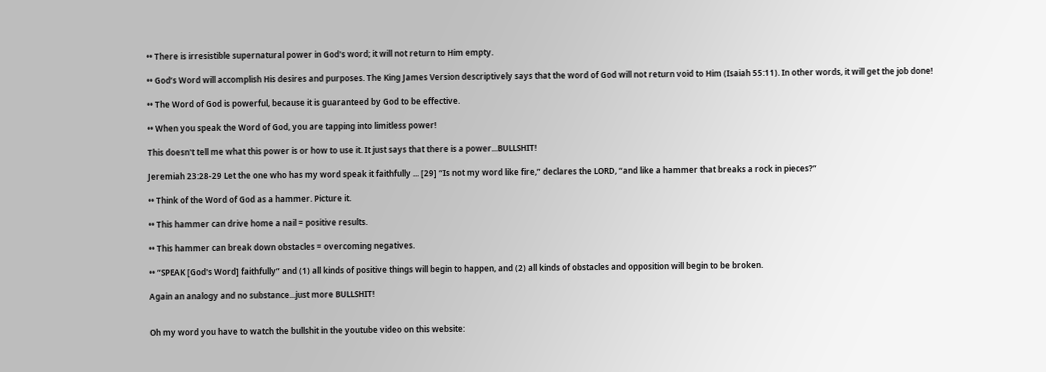•• There is irresistible supernatural power in God's word; it will not return to Him empty.

•• God’s Word will accomplish His desires and purposes. The King James Version descriptively says that the word of God will not return void to Him (Isaiah 55:11). In other words, it will get the job done!

•• The Word of God is powerful, because it is guaranteed by God to be effective.

•• When you speak the Word of God, you are tapping into limitless power!

This doesn't tell me what this power is or how to use it. It just says that there is a power...BULLSHIT!

Jeremiah 23:28-29 Let the one who has my word speak it faithfully ... [29] “Is not my word like fire,” declares the LORD, “and like a hammer that breaks a rock in pieces?”

•• Think of the Word of God as a hammer. Picture it.

•• This hammer can drive home a nail = positive results.

•• This hammer can break down obstacles = overcoming negatives.

•• “SPEAK [God's Word] faithfully” and (1) all kinds of positive things will begin to happen, and (2) all kinds of obstacles and opposition will begin to be broken.

Again an analogy and no substance...just more BULLSHIT!


Oh my word you have to watch the bullshit in the youtube video on this website: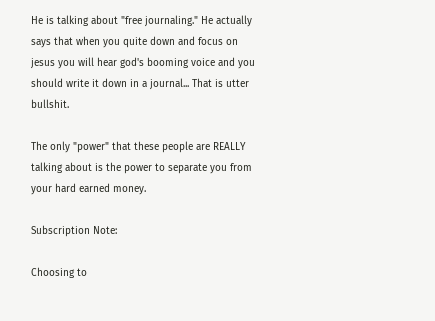He is talking about "free journaling." He actually says that when you quite down and focus on jesus you will hear god's booming voice and you should write it down in a journal... That is utter bullshit.

The only "power" that these people are REALLY talking about is the power to separate you from your hard earned money.

Subscription Note:

Choosing to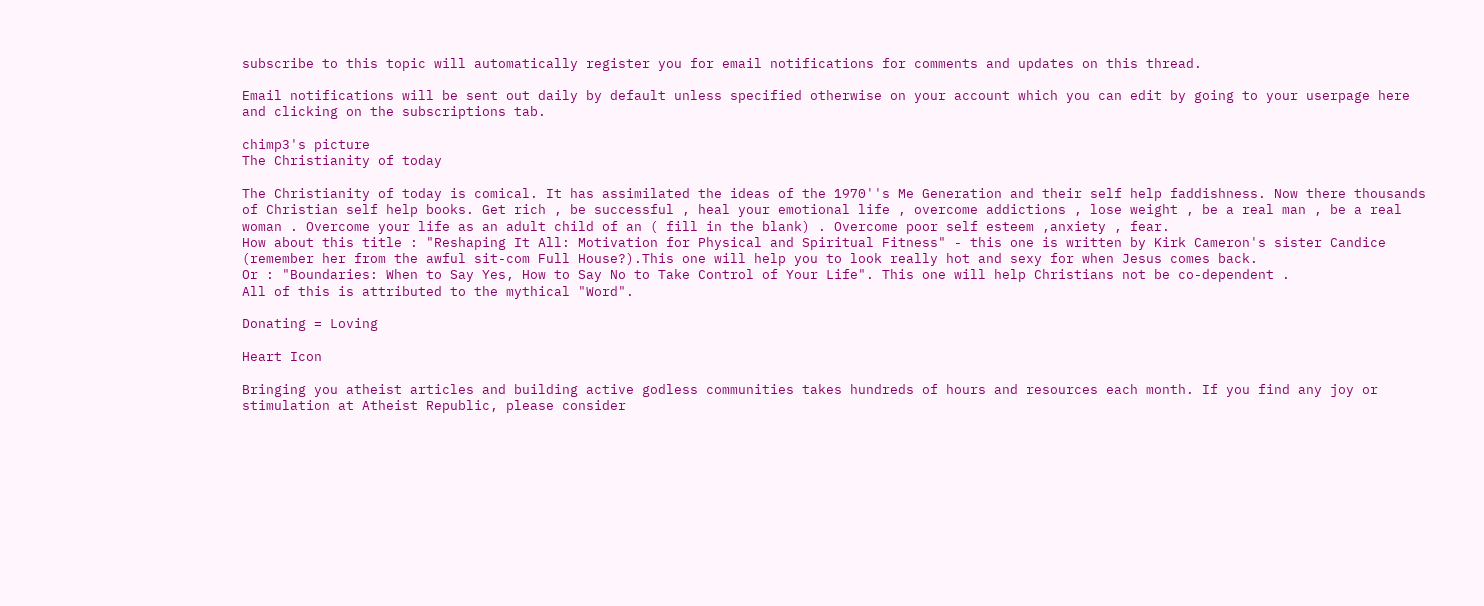subscribe to this topic will automatically register you for email notifications for comments and updates on this thread.

Email notifications will be sent out daily by default unless specified otherwise on your account which you can edit by going to your userpage here and clicking on the subscriptions tab.

chimp3's picture
The Christianity of today

The Christianity of today is comical. It has assimilated the ideas of the 1970''s Me Generation and their self help faddishness. Now there thousands of Christian self help books. Get rich , be successful , heal your emotional life , overcome addictions , lose weight , be a real man , be a real woman . Overcome your life as an adult child of an ( fill in the blank) . Overcome poor self esteem ,anxiety , fear.
How about this title : "Reshaping It All: Motivation for Physical and Spiritual Fitness" - this one is written by Kirk Cameron's sister Candice (remember her from the awful sit-com Full House?).This one will help you to look really hot and sexy for when Jesus comes back.
Or : "Boundaries: When to Say Yes, How to Say No to Take Control of Your Life". This one will help Christians not be co-dependent .
All of this is attributed to the mythical "Word".

Donating = Loving

Heart Icon

Bringing you atheist articles and building active godless communities takes hundreds of hours and resources each month. If you find any joy or stimulation at Atheist Republic, please consider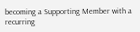becoming a Supporting Member with a recurring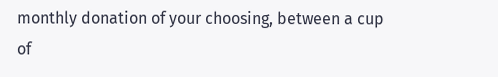monthly donation of your choosing, between a cup of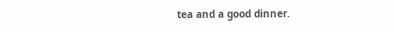tea and a good dinner.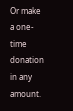Or make a one-time donation in any amount.